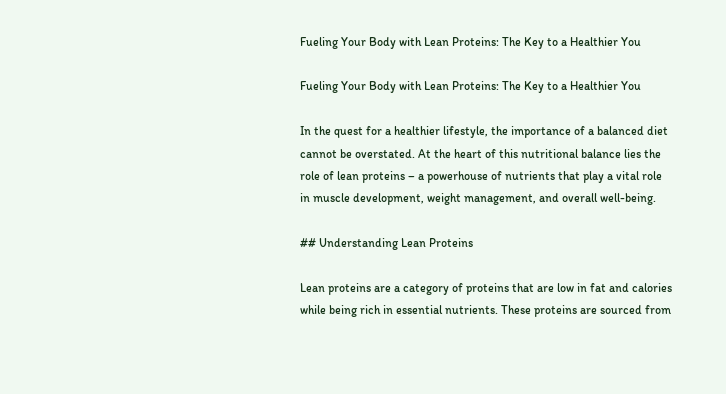Fueling Your Body with Lean Proteins: The Key to a Healthier You

Fueling Your Body with Lean Proteins: The Key to a Healthier You

In the quest for a healthier lifestyle, the importance of a balanced diet cannot be overstated. At the heart of this nutritional balance lies the role of lean proteins – a powerhouse of nutrients that play a vital role in muscle development, weight management, and overall well-being.

## Understanding Lean Proteins

Lean proteins are a category of proteins that are low in fat and calories while being rich in essential nutrients. These proteins are sourced from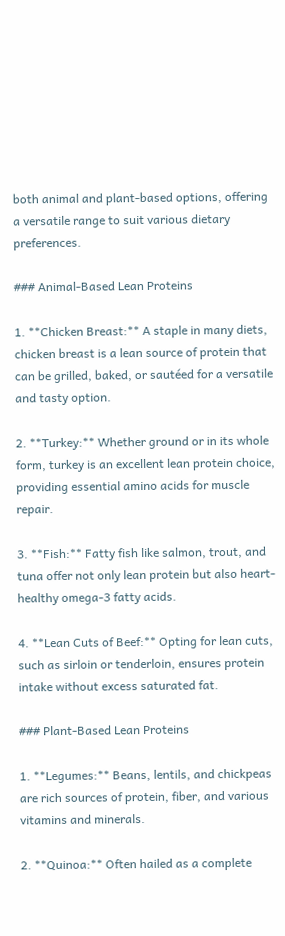both animal and plant-based options, offering a versatile range to suit various dietary preferences.

### Animal-Based Lean Proteins

1. **Chicken Breast:** A staple in many diets, chicken breast is a lean source of protein that can be grilled, baked, or sautéed for a versatile and tasty option.

2. **Turkey:** Whether ground or in its whole form, turkey is an excellent lean protein choice, providing essential amino acids for muscle repair.

3. **Fish:** Fatty fish like salmon, trout, and tuna offer not only lean protein but also heart-healthy omega-3 fatty acids.

4. **Lean Cuts of Beef:** Opting for lean cuts, such as sirloin or tenderloin, ensures protein intake without excess saturated fat.

### Plant-Based Lean Proteins

1. **Legumes:** Beans, lentils, and chickpeas are rich sources of protein, fiber, and various vitamins and minerals.

2. **Quinoa:** Often hailed as a complete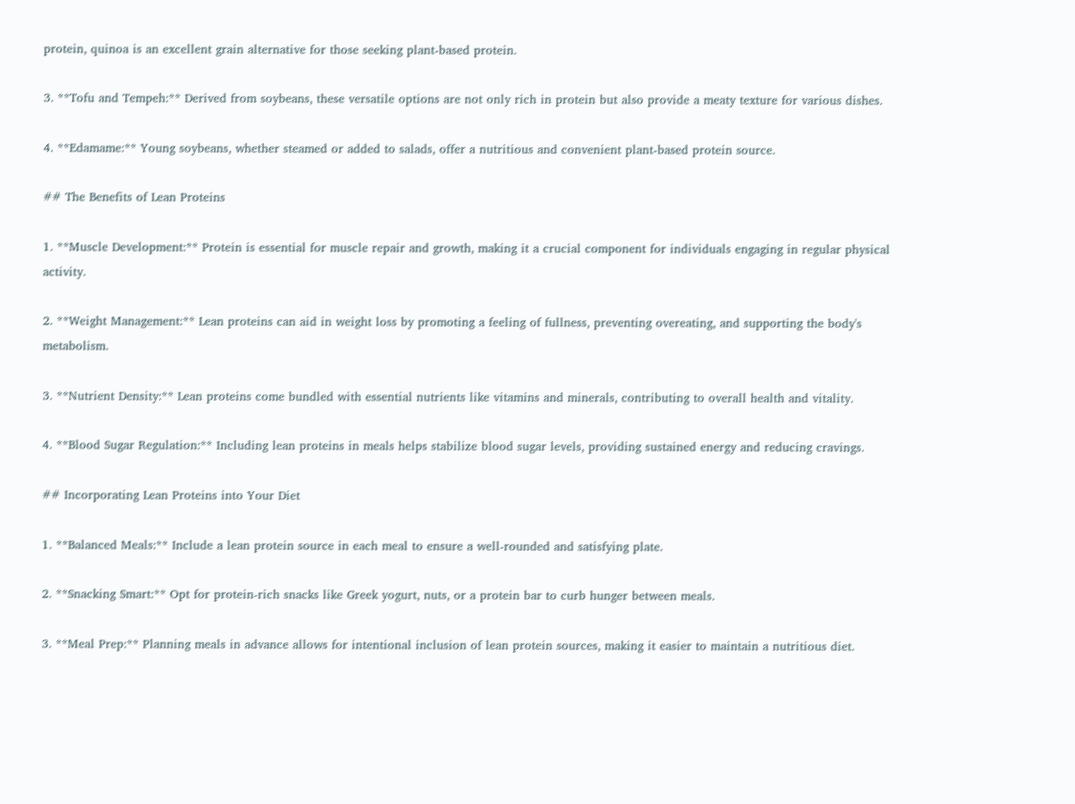protein, quinoa is an excellent grain alternative for those seeking plant-based protein.

3. **Tofu and Tempeh:** Derived from soybeans, these versatile options are not only rich in protein but also provide a meaty texture for various dishes.

4. **Edamame:** Young soybeans, whether steamed or added to salads, offer a nutritious and convenient plant-based protein source.

## The Benefits of Lean Proteins

1. **Muscle Development:** Protein is essential for muscle repair and growth, making it a crucial component for individuals engaging in regular physical activity.

2. **Weight Management:** Lean proteins can aid in weight loss by promoting a feeling of fullness, preventing overeating, and supporting the body's metabolism.

3. **Nutrient Density:** Lean proteins come bundled with essential nutrients like vitamins and minerals, contributing to overall health and vitality.

4. **Blood Sugar Regulation:** Including lean proteins in meals helps stabilize blood sugar levels, providing sustained energy and reducing cravings.

## Incorporating Lean Proteins into Your Diet

1. **Balanced Meals:** Include a lean protein source in each meal to ensure a well-rounded and satisfying plate.

2. **Snacking Smart:** Opt for protein-rich snacks like Greek yogurt, nuts, or a protein bar to curb hunger between meals.

3. **Meal Prep:** Planning meals in advance allows for intentional inclusion of lean protein sources, making it easier to maintain a nutritious diet.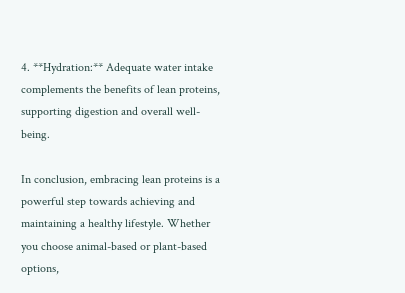4. **Hydration:** Adequate water intake complements the benefits of lean proteins, supporting digestion and overall well-being.

In conclusion, embracing lean proteins is a powerful step towards achieving and maintaining a healthy lifestyle. Whether you choose animal-based or plant-based options,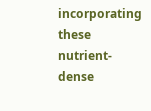incorporating these nutrient-dense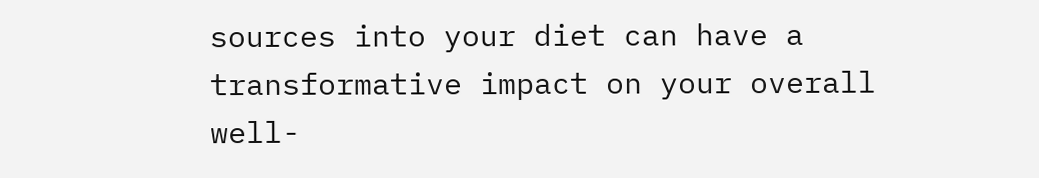sources into your diet can have a transformative impact on your overall well-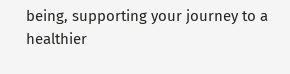being, supporting your journey to a healthier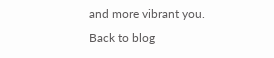and more vibrant you.
Back to blog